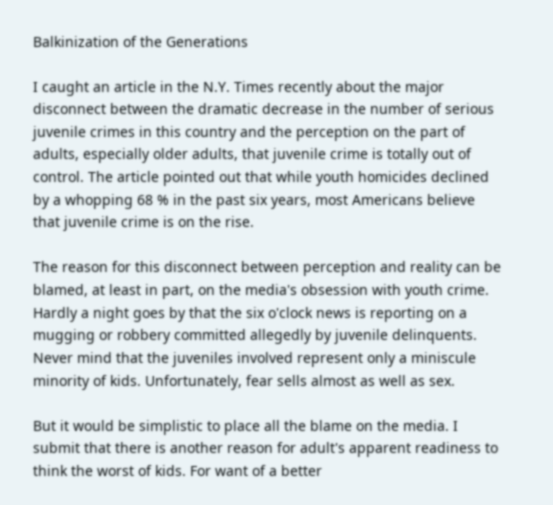Balkinization of the Generations

I caught an article in the N.Y. Times recently about the major disconnect between the dramatic decrease in the number of serious juvenile crimes in this country and the perception on the part of adults, especially older adults, that juvenile crime is totally out of control. The article pointed out that while youth homicides declined by a whopping 68 % in the past six years, most Americans believe that juvenile crime is on the rise.

The reason for this disconnect between perception and reality can be blamed, at least in part, on the media's obsession with youth crime. Hardly a night goes by that the six o'clock news is reporting on a mugging or robbery committed allegedly by juvenile delinquents. Never mind that the juveniles involved represent only a miniscule minority of kids. Unfortunately, fear sells almost as well as sex.

But it would be simplistic to place all the blame on the media. I submit that there is another reason for adult's apparent readiness to think the worst of kids. For want of a better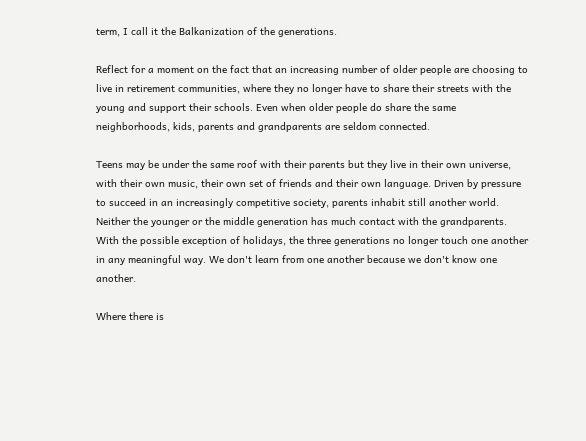term, I call it the Balkanization of the generations.

Reflect for a moment on the fact that an increasing number of older people are choosing to live in retirement communities, where they no longer have to share their streets with the young and support their schools. Even when older people do share the same neighborhoods, kids, parents and grandparents are seldom connected.

Teens may be under the same roof with their parents but they live in their own universe, with their own music, their own set of friends and their own language. Driven by pressure to succeed in an increasingly competitive society, parents inhabit still another world. Neither the younger or the middle generation has much contact with the grandparents. With the possible exception of holidays, the three generations no longer touch one another in any meaningful way. We don't learn from one another because we don't know one another.

Where there is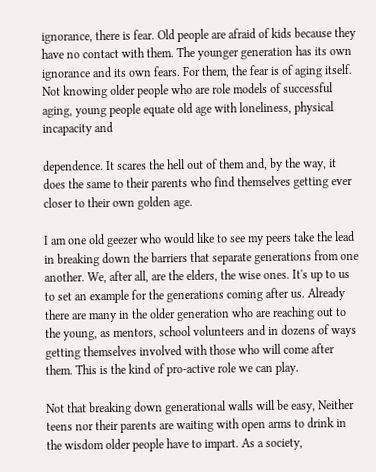ignorance, there is fear. Old people are afraid of kids because they have no contact with them. The younger generation has its own ignorance and its own fears. For them, the fear is of aging itself. Not knowing older people who are role models of successful aging, young people equate old age with loneliness, physical incapacity and

dependence. It scares the hell out of them and, by the way, it does the same to their parents who find themselves getting ever closer to their own golden age.

I am one old geezer who would like to see my peers take the lead in breaking down the barriers that separate generations from one another. We, after all, are the elders, the wise ones. It's up to us to set an example for the generations coming after us. Already there are many in the older generation who are reaching out to the young, as mentors, school volunteers and in dozens of ways getting themselves involved with those who will come after them. This is the kind of pro-active role we can play.

Not that breaking down generational walls will be easy, Neither teens nor their parents are waiting with open arms to drink in the wisdom older people have to impart. As a society,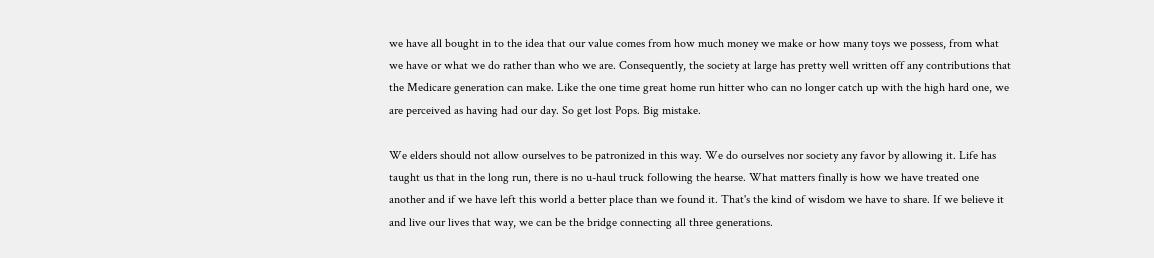we have all bought in to the idea that our value comes from how much money we make or how many toys we possess, from what we have or what we do rather than who we are. Consequently, the society at large has pretty well written off any contributions that the Medicare generation can make. Like the one time great home run hitter who can no longer catch up with the high hard one, we are perceived as having had our day. So get lost Pops. Big mistake.

We elders should not allow ourselves to be patronized in this way. We do ourselves nor society any favor by allowing it. Life has taught us that in the long run, there is no u-haul truck following the hearse. What matters finally is how we have treated one another and if we have left this world a better place than we found it. That's the kind of wisdom we have to share. If we believe it and live our lives that way, we can be the bridge connecting all three generations.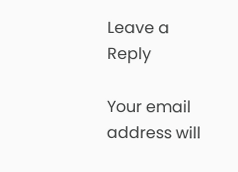Leave a Reply

Your email address will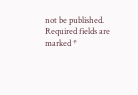not be published. Required fields are marked *